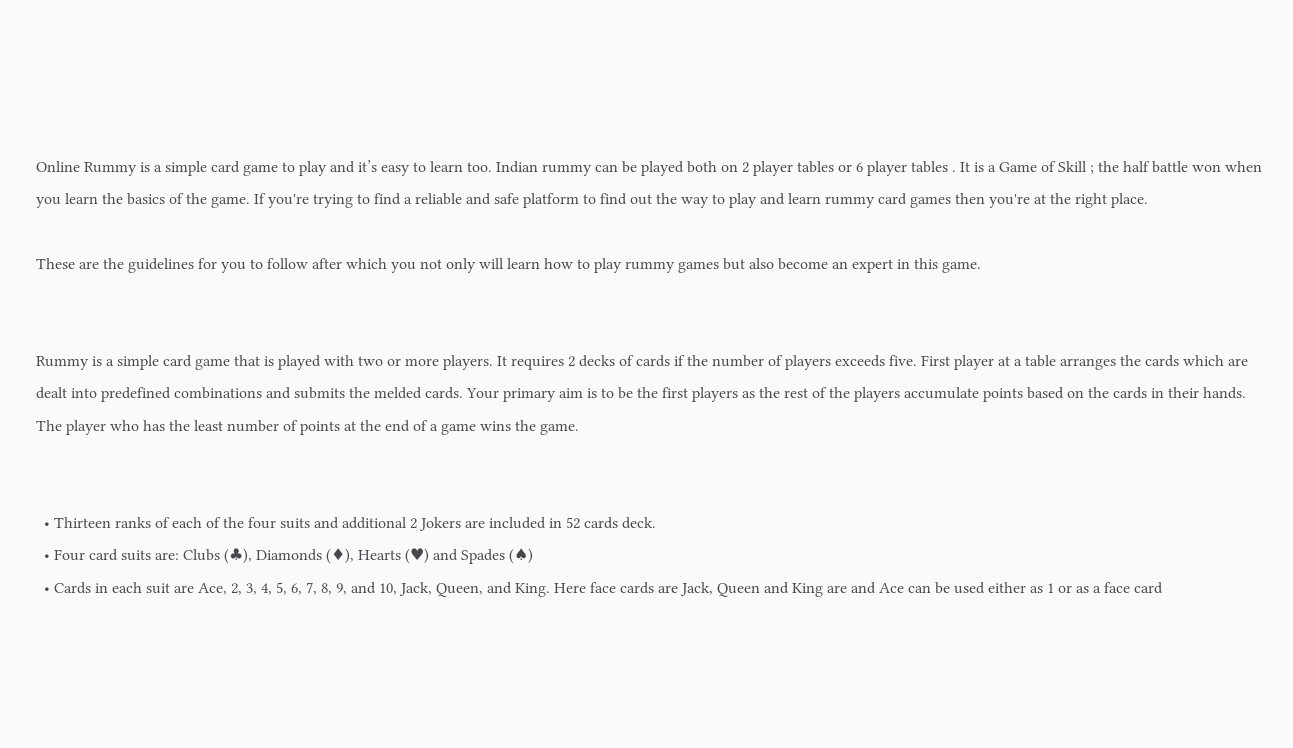Online Rummy is a simple card game to play and it’s easy to learn too. Indian rummy can be played both on 2 player tables or 6 player tables . It is a Game of Skill ; the half battle won when you learn the basics of the game. If you're trying to find a reliable and safe platform to find out the way to play and learn rummy card games then you're at the right place.

These are the guidelines for you to follow after which you not only will learn how to play rummy games but also become an expert in this game.


Rummy is a simple card game that is played with two or more players. It requires 2 decks of cards if the number of players exceeds five. First player at a table arranges the cards which are dealt into predefined combinations and submits the melded cards. Your primary aim is to be the first players as the rest of the players accumulate points based on the cards in their hands. The player who has the least number of points at the end of a game wins the game.


  • Thirteen ranks of each of the four suits and additional 2 Jokers are included in 52 cards deck.
  • Four card suits are: Clubs (♣), Diamonds (♦), Hearts (♥) and Spades (♠)
  • Cards in each suit are Ace, 2, 3, 4, 5, 6, 7, 8, 9, and 10, Jack, Queen, and King. Here face cards are Jack, Queen and King are and Ace can be used either as 1 or as a face card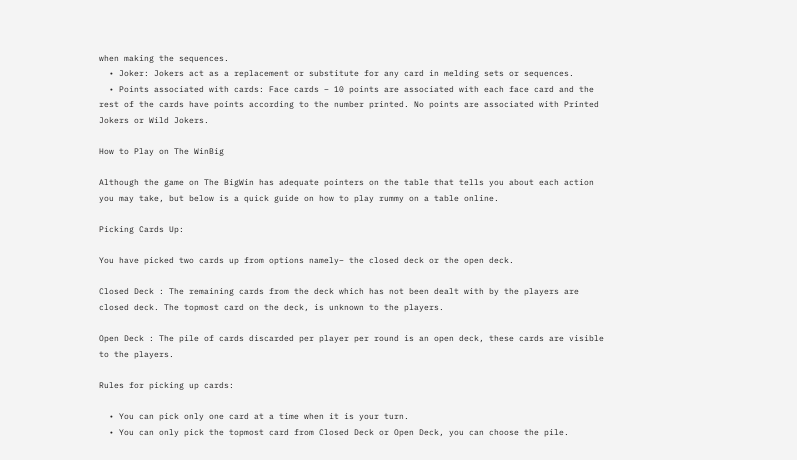when making the sequences.
  • Joker: Jokers act as a replacement or substitute for any card in melding sets or sequences.
  • Points associated with cards: Face cards – 10 points are associated with each face card and the rest of the cards have points according to the number printed. No points are associated with Printed Jokers or Wild Jokers.

How to Play on The WinBig

Although the game on The BigWin has adequate pointers on the table that tells you about each action you may take, but below is a quick guide on how to play rummy on a table online.

Picking Cards Up:

You have picked two cards up from options namely– the closed deck or the open deck.

Closed Deck : The remaining cards from the deck which has not been dealt with by the players are closed deck. The topmost card on the deck, is unknown to the players.

Open Deck : The pile of cards discarded per player per round is an open deck, these cards are visible to the players.

Rules for picking up cards:

  • You can pick only one card at a time when it is your turn.
  • You can only pick the topmost card from Closed Deck or Open Deck, you can choose the pile.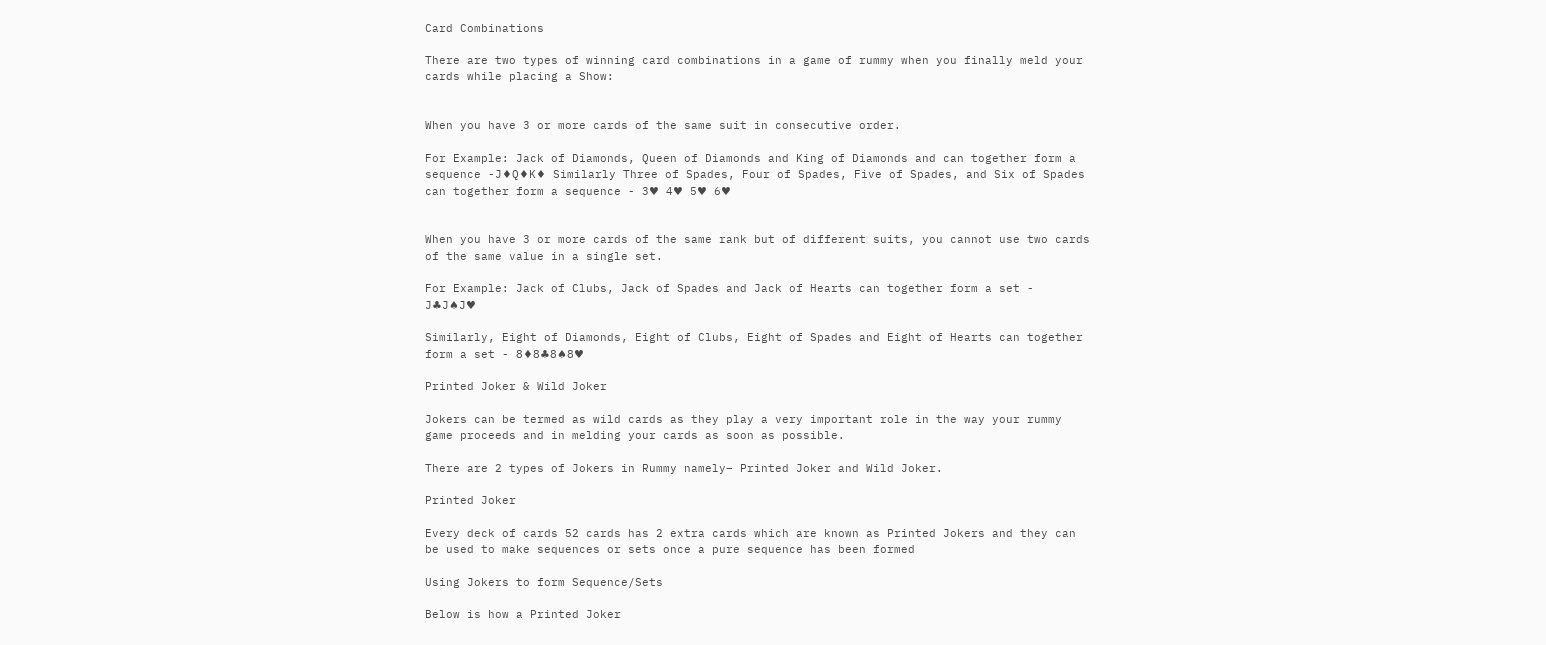Card Combinations

There are two types of winning card combinations in a game of rummy when you finally meld your cards while placing a Show:


When you have 3 or more cards of the same suit in consecutive order.

For Example: Jack of Diamonds, Queen of Diamonds and King of Diamonds and can together form a sequence -J♦Q♦K♦ Similarly Three of Spades, Four of Spades, Five of Spades, and Six of Spades can together form a sequence - 3♥ 4♥ 5♥ 6♥


When you have 3 or more cards of the same rank but of different suits, you cannot use two cards of the same value in a single set.

For Example: Jack of Clubs, Jack of Spades and Jack of Hearts can together form a set - J♣J♠J♥

Similarly, Eight of Diamonds, Eight of Clubs, Eight of Spades and Eight of Hearts can together form a set - 8♦8♣8♠8♥

Printed Joker & Wild Joker

Jokers can be termed as wild cards as they play a very important role in the way your rummy game proceeds and in melding your cards as soon as possible.

There are 2 types of Jokers in Rummy namely– Printed Joker and Wild Joker.

Printed Joker

Every deck of cards 52 cards has 2 extra cards which are known as Printed Jokers and they can be used to make sequences or sets once a pure sequence has been formed

Using Jokers to form Sequence/Sets

Below is how a Printed Joker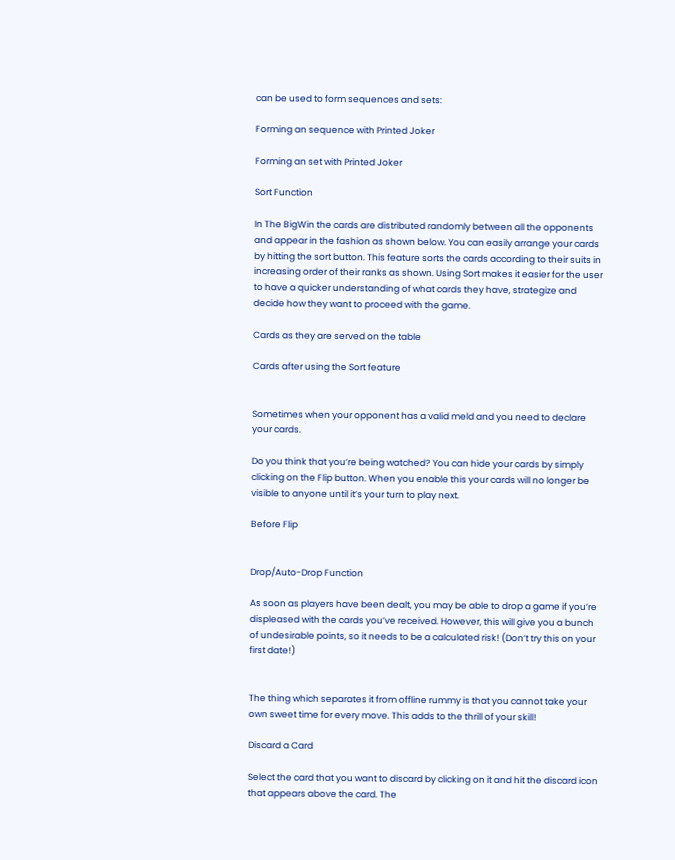can be used to form sequences and sets:

Forming an sequence with Printed Joker

Forming an set with Printed Joker

Sort Function

In The BigWin the cards are distributed randomly between all the opponents and appear in the fashion as shown below. You can easily arrange your cards by hitting the sort button. This feature sorts the cards according to their suits in increasing order of their ranks as shown. Using Sort makes it easier for the user to have a quicker understanding of what cards they have, strategize and decide how they want to proceed with the game.

Cards as they are served on the table

Cards after using the Sort feature


Sometimes when your opponent has a valid meld and you need to declare your cards.

Do you think that you’re being watched? You can hide your cards by simply clicking on the Flip button. When you enable this your cards will no longer be visible to anyone until it’s your turn to play next.

Before Flip


Drop/Auto-Drop Function

As soon as players have been dealt, you may be able to drop a game if you’re displeased with the cards you’ve received. However, this will give you a bunch of undesirable points, so it needs to be a calculated risk! (Don’t try this on your first date!)


The thing which separates it from offline rummy is that you cannot take your own sweet time for every move. This adds to the thrill of your skill!

Discard a Card

Select the card that you want to discard by clicking on it and hit the discard icon that appears above the card. The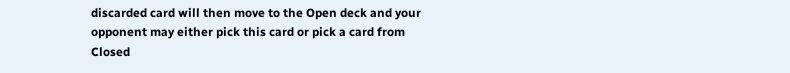discarded card will then move to the Open deck and your opponent may either pick this card or pick a card from Closed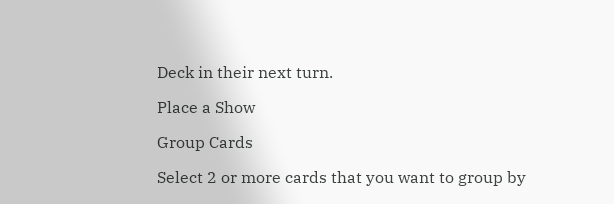Deck in their next turn.

Place a Show

Group Cards

Select 2 or more cards that you want to group by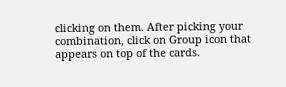clicking on them. After picking your combination, click on Group icon that appears on top of the cards.